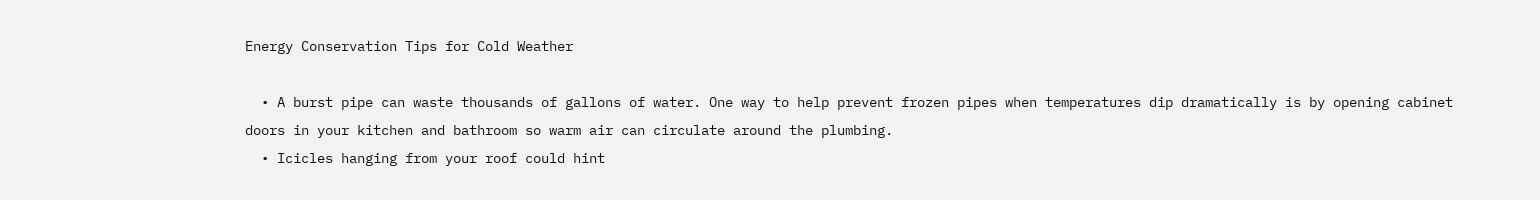Energy Conservation Tips for Cold Weather

  • A burst pipe can waste thousands of gallons of water. One way to help prevent frozen pipes when temperatures dip dramatically is by opening cabinet doors in your kitchen and bathroom so warm air can circulate around the plumbing.
  • Icicles hanging from your roof could hint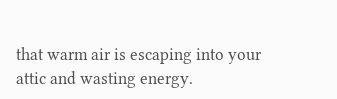that warm air is escaping into your attic and wasting energy.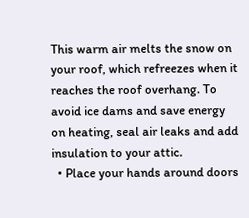This warm air melts the snow on your roof, which refreezes when it reaches the roof overhang. To avoid ice dams and save energy on heating, seal air leaks and add insulation to your attic.
  • Place your hands around doors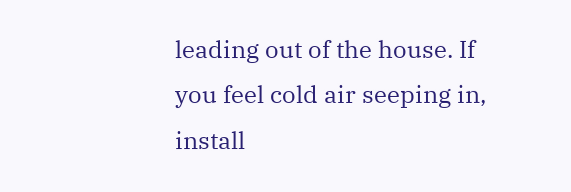leading out of the house. If you feel cold air seeping in, install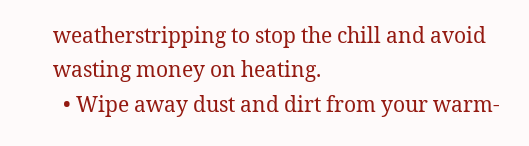weatherstripping to stop the chill and avoid wasting money on heating.
  • Wipe away dust and dirt from your warm-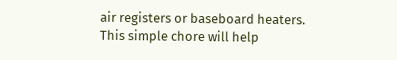air registers or baseboard heaters. This simple chore will help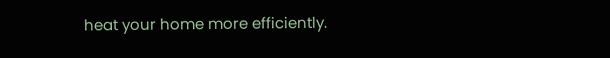heat your home more efficiently.